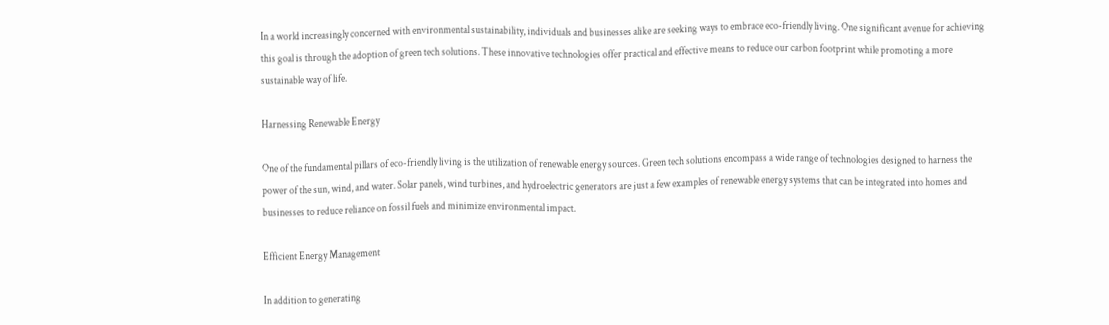In a world increasingly concerned with environmental sustainability, individuals and businesses alike are seeking ways to embrace eco-friendly living. One significant avenue for achieving this goal is through the adoption of green tech solutions. These innovative technologies offer practical and effective means to reduce our carbon footprint while promoting a more sustainable way of life.

Harnessing Renewable Energy

One of the fundamental pillars of eco-friendly living is the utilization of renewable energy sources. Green tech solutions encompass a wide range of technologies designed to harness the power of the sun, wind, and water. Solar panels, wind turbines, and hydroelectric generators are just a few examples of renewable energy systems that can be integrated into homes and businesses to reduce reliance on fossil fuels and minimize environmental impact.

Efficient Energy Management

In addition to generating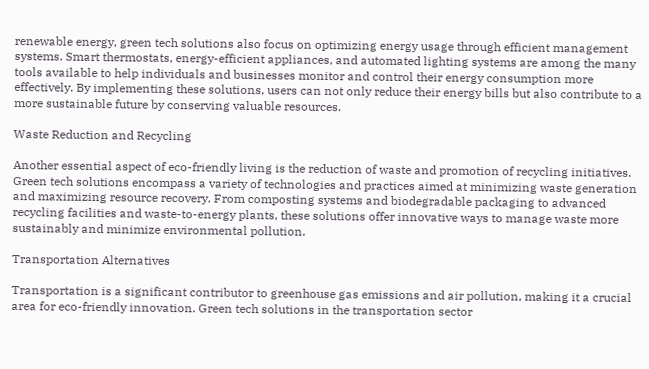renewable energy, green tech solutions also focus on optimizing energy usage through efficient management systems. Smart thermostats, energy-efficient appliances, and automated lighting systems are among the many tools available to help individuals and businesses monitor and control their energy consumption more effectively. By implementing these solutions, users can not only reduce their energy bills but also contribute to a more sustainable future by conserving valuable resources.

Waste Reduction and Recycling

Another essential aspect of eco-friendly living is the reduction of waste and promotion of recycling initiatives. Green tech solutions encompass a variety of technologies and practices aimed at minimizing waste generation and maximizing resource recovery. From composting systems and biodegradable packaging to advanced recycling facilities and waste-to-energy plants, these solutions offer innovative ways to manage waste more sustainably and minimize environmental pollution.

Transportation Alternatives

Transportation is a significant contributor to greenhouse gas emissions and air pollution, making it a crucial area for eco-friendly innovation. Green tech solutions in the transportation sector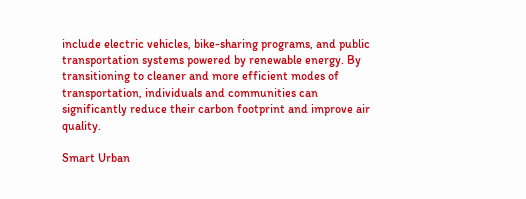include electric vehicles, bike-sharing programs, and public transportation systems powered by renewable energy. By transitioning to cleaner and more efficient modes of transportation, individuals and communities can significantly reduce their carbon footprint and improve air quality.

Smart Urban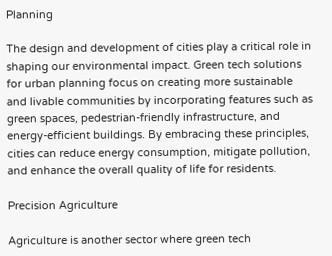Planning

The design and development of cities play a critical role in shaping our environmental impact. Green tech solutions for urban planning focus on creating more sustainable and livable communities by incorporating features such as green spaces, pedestrian-friendly infrastructure, and energy-efficient buildings. By embracing these principles, cities can reduce energy consumption, mitigate pollution, and enhance the overall quality of life for residents.

Precision Agriculture

Agriculture is another sector where green tech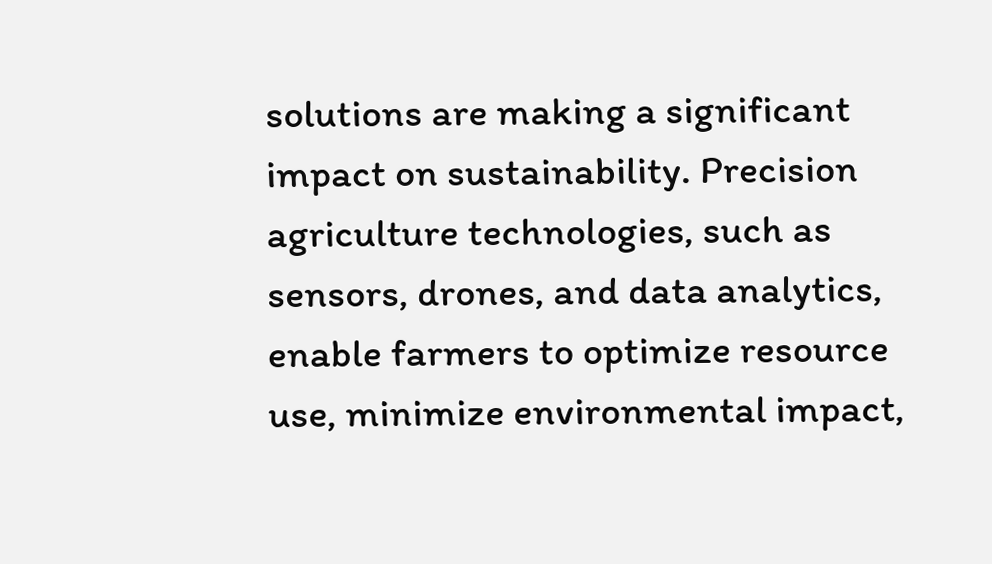solutions are making a significant impact on sustainability. Precision agriculture technologies, such as sensors, drones, and data analytics, enable farmers to optimize resource use, minimize environmental impact,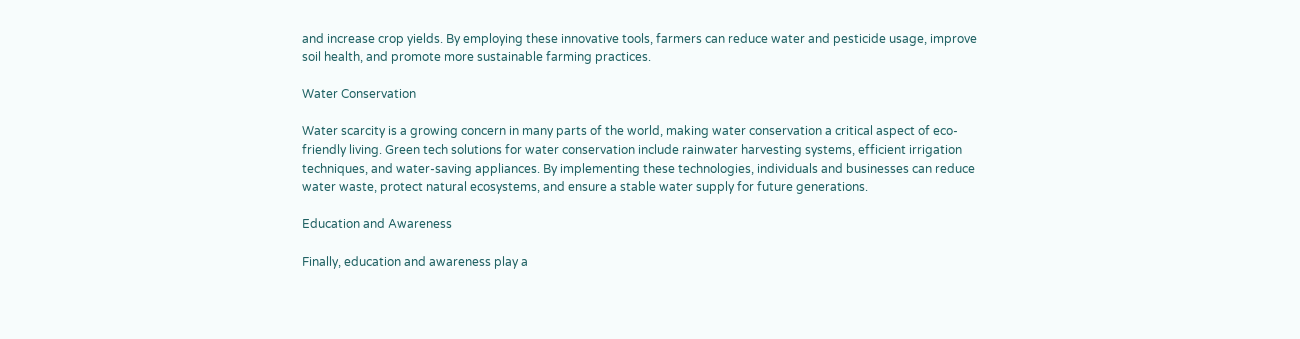and increase crop yields. By employing these innovative tools, farmers can reduce water and pesticide usage, improve soil health, and promote more sustainable farming practices.

Water Conservation

Water scarcity is a growing concern in many parts of the world, making water conservation a critical aspect of eco-friendly living. Green tech solutions for water conservation include rainwater harvesting systems, efficient irrigation techniques, and water-saving appliances. By implementing these technologies, individuals and businesses can reduce water waste, protect natural ecosystems, and ensure a stable water supply for future generations.

Education and Awareness

Finally, education and awareness play a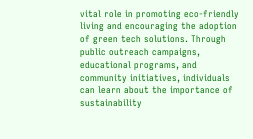vital role in promoting eco-friendly living and encouraging the adoption of green tech solutions. Through public outreach campaigns, educational programs, and community initiatives, individuals can learn about the importance of sustainability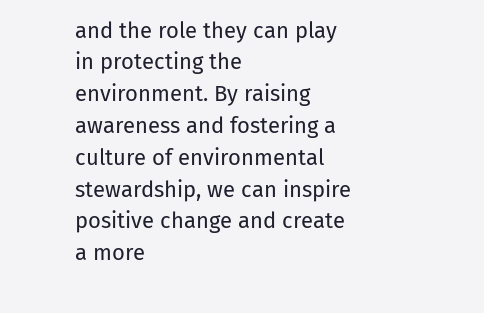and the role they can play in protecting the environment. By raising awareness and fostering a culture of environmental stewardship, we can inspire positive change and create a more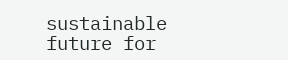sustainable future for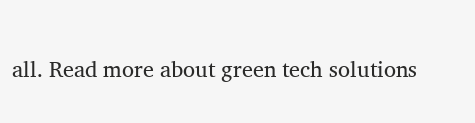all. Read more about green tech solutions